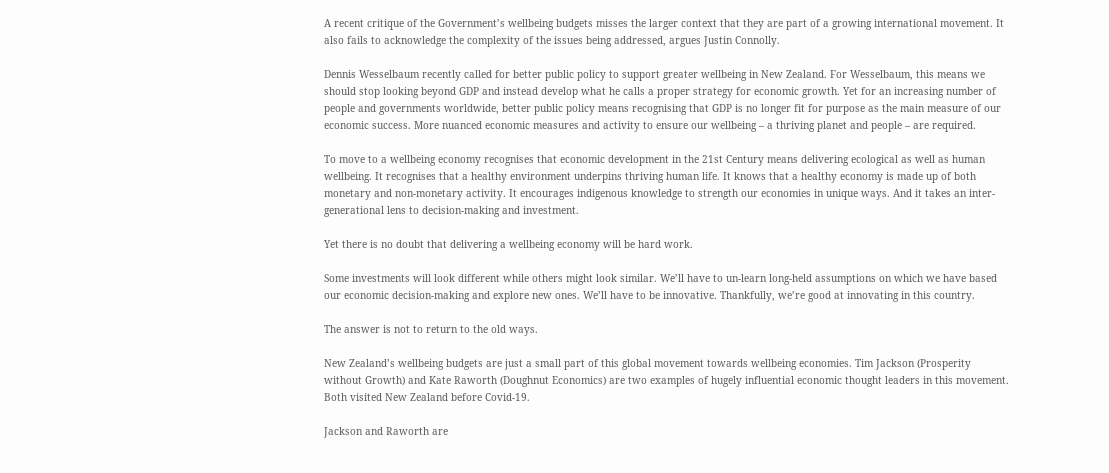A recent critique of the Government’s wellbeing budgets misses the larger context that they are part of a growing international movement. It also fails to acknowledge the complexity of the issues being addressed, argues Justin Connolly.

Dennis Wesselbaum recently called for better public policy to support greater wellbeing in New Zealand. For Wesselbaum, this means we should stop looking beyond GDP and instead develop what he calls a proper strategy for economic growth. Yet for an increasing number of people and governments worldwide, better public policy means recognising that GDP is no longer fit for purpose as the main measure of our economic success. More nuanced economic measures and activity to ensure our wellbeing – a thriving planet and people – are required.

To move to a wellbeing economy recognises that economic development in the 21st Century means delivering ecological as well as human wellbeing. It recognises that a healthy environment underpins thriving human life. It knows that a healthy economy is made up of both monetary and non-monetary activity. It encourages indigenous knowledge to strength our economies in unique ways. And it takes an inter-generational lens to decision-making and investment.

Yet there is no doubt that delivering a wellbeing economy will be hard work.

Some investments will look different while others might look similar. We’ll have to un-learn long-held assumptions on which we have based our economic decision-making and explore new ones. We’ll have to be innovative. Thankfully, we’re good at innovating in this country.

The answer is not to return to the old ways.

New Zealand’s wellbeing budgets are just a small part of this global movement towards wellbeing economies. Tim Jackson (Prosperity without Growth) and Kate Raworth (Doughnut Economics) are two examples of hugely influential economic thought leaders in this movement. Both visited New Zealand before Covid-19.

Jackson and Raworth are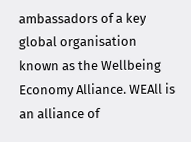ambassadors of a key global organisation known as the Wellbeing Economy Alliance. WEAll is an alliance of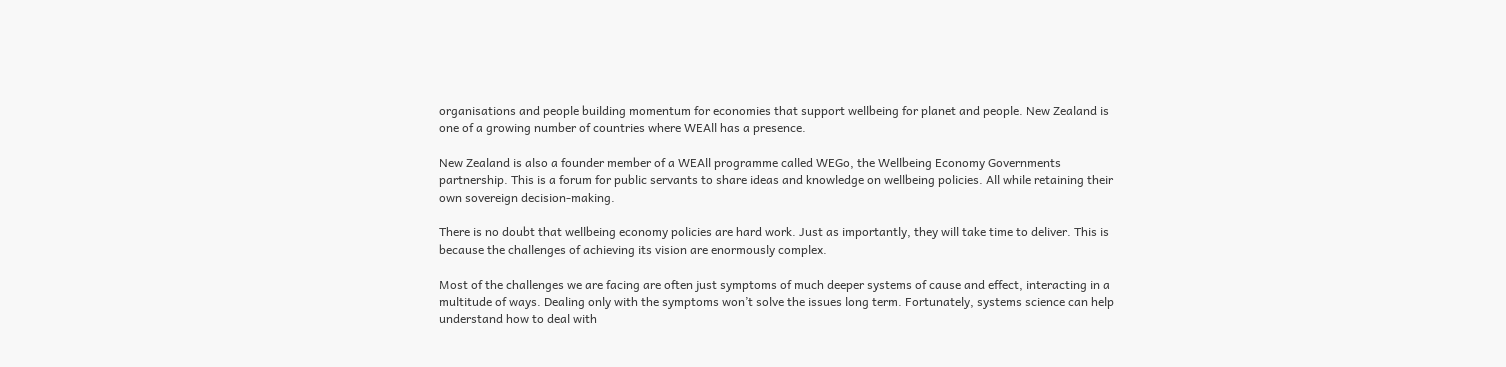organisations and people building momentum for economies that support wellbeing for planet and people. New Zealand is one of a growing number of countries where WEAll has a presence.

New Zealand is also a founder member of a WEAll programme called WEGo, the Wellbeing Economy Governments partnership. This is a forum for public servants to share ideas and knowledge on wellbeing policies. All while retaining their own sovereign decision-making.

There is no doubt that wellbeing economy policies are hard work. Just as importantly, they will take time to deliver. This is because the challenges of achieving its vision are enormously complex.

Most of the challenges we are facing are often just symptoms of much deeper systems of cause and effect, interacting in a multitude of ways. Dealing only with the symptoms won’t solve the issues long term. Fortunately, systems science can help understand how to deal with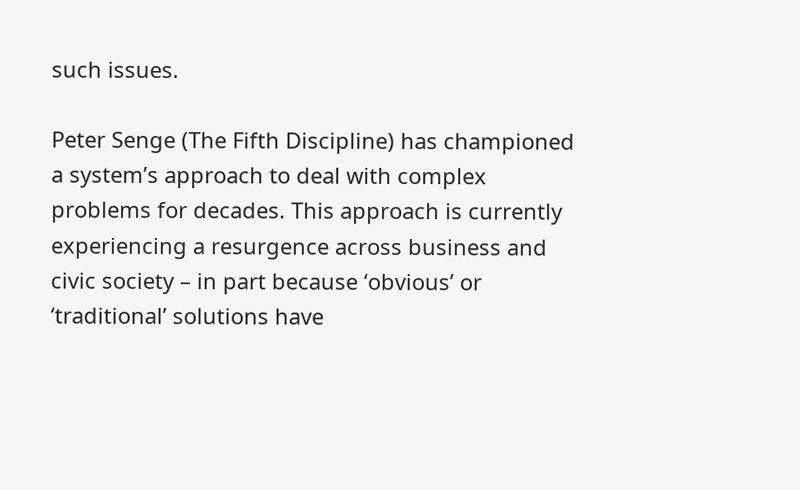such issues.

Peter Senge (The Fifth Discipline) has championed a system’s approach to deal with complex problems for decades. This approach is currently experiencing a resurgence across business and civic society – in part because ‘obvious’ or ‘traditional’ solutions have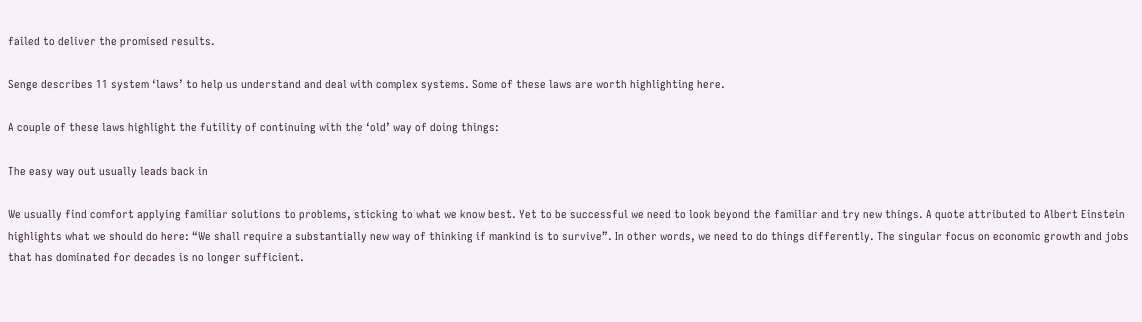failed to deliver the promised results.

Senge describes 11 system ‘laws’ to help us understand and deal with complex systems. Some of these laws are worth highlighting here.

A couple of these laws highlight the futility of continuing with the ‘old’ way of doing things:

The easy way out usually leads back in

We usually find comfort applying familiar solutions to problems, sticking to what we know best. Yet to be successful we need to look beyond the familiar and try new things. A quote attributed to Albert Einstein highlights what we should do here: “We shall require a substantially new way of thinking if mankind is to survive”. In other words, we need to do things differently. The singular focus on economic growth and jobs that has dominated for decades is no longer sufficient.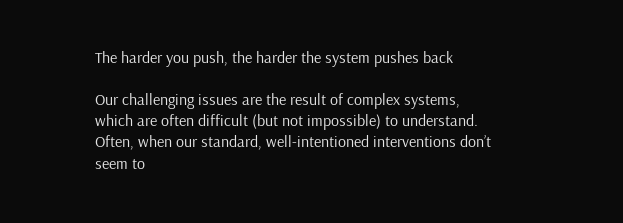The harder you push, the harder the system pushes back

Our challenging issues are the result of complex systems, which are often difficult (but not impossible) to understand. Often, when our standard, well-intentioned interventions don’t seem to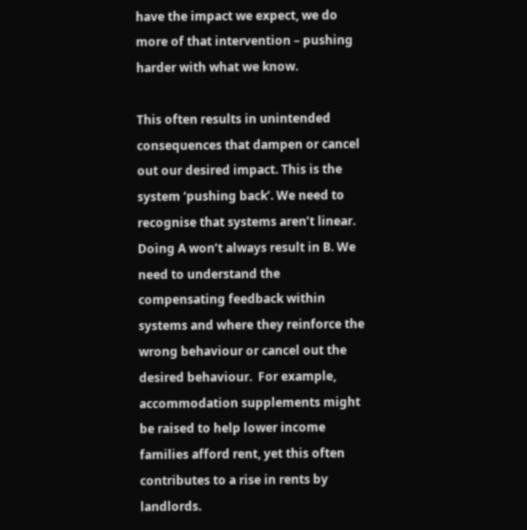have the impact we expect, we do more of that intervention – pushing harder with what we know.

This often results in unintended consequences that dampen or cancel out our desired impact. This is the system ‘pushing back’. We need to recognise that systems aren’t linear. Doing A won’t always result in B. We need to understand the compensating feedback within systems and where they reinforce the wrong behaviour or cancel out the desired behaviour.  For example, accommodation supplements might be raised to help lower income families afford rent, yet this often contributes to a rise in rents by landlords.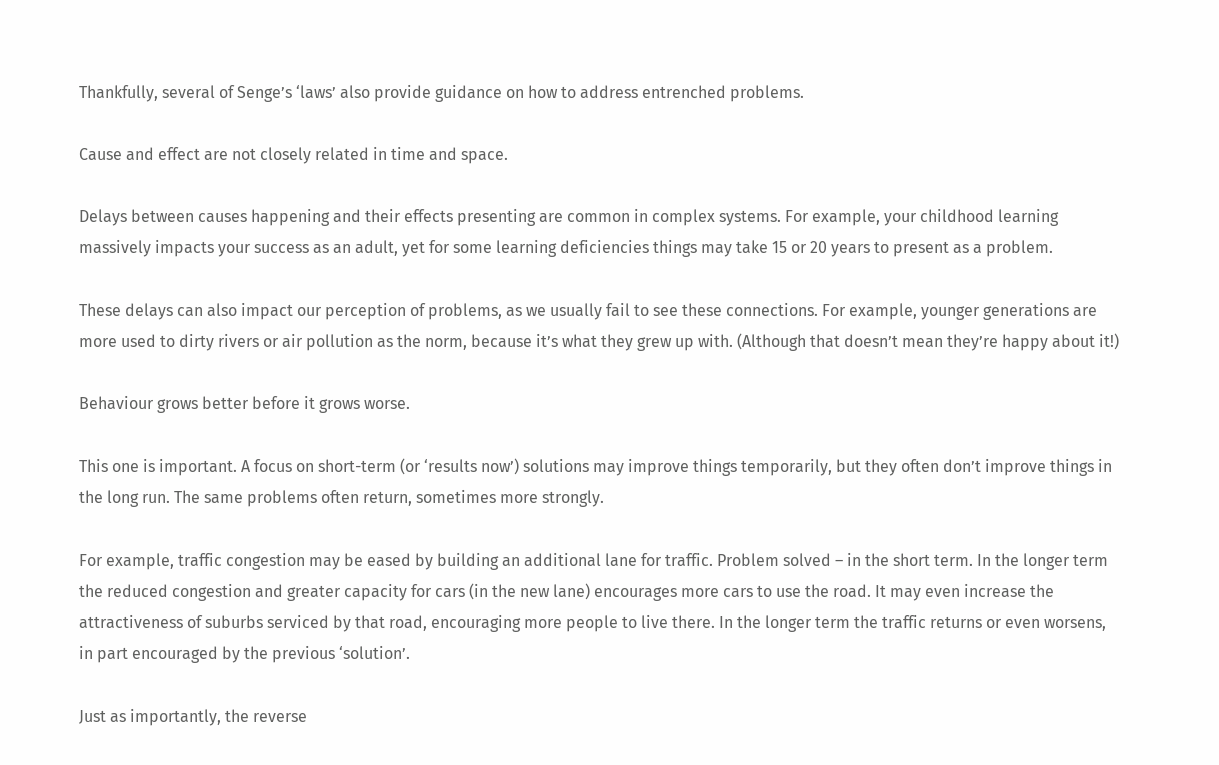Thankfully, several of Senge’s ‘laws’ also provide guidance on how to address entrenched problems.

Cause and effect are not closely related in time and space.

Delays between causes happening and their effects presenting are common in complex systems. For example, your childhood learning massively impacts your success as an adult, yet for some learning deficiencies things may take 15 or 20 years to present as a problem.

These delays can also impact our perception of problems, as we usually fail to see these connections. For example, younger generations are more used to dirty rivers or air pollution as the norm, because it’s what they grew up with. (Although that doesn’t mean they’re happy about it!)

Behaviour grows better before it grows worse.

This one is important. A focus on short-term (or ‘results now’) solutions may improve things temporarily, but they often don’t improve things in the long run. The same problems often return, sometimes more strongly.

For example, traffic congestion may be eased by building an additional lane for traffic. Problem solved – in the short term. In the longer term the reduced congestion and greater capacity for cars (in the new lane) encourages more cars to use the road. It may even increase the attractiveness of suburbs serviced by that road, encouraging more people to live there. In the longer term the traffic returns or even worsens, in part encouraged by the previous ‘solution’.

Just as importantly, the reverse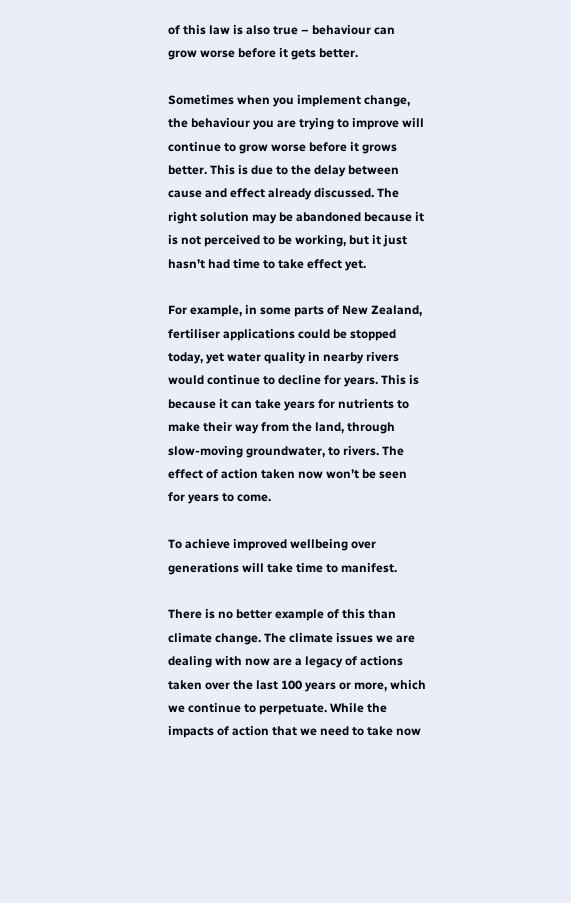of this law is also true – behaviour can grow worse before it gets better.

Sometimes when you implement change, the behaviour you are trying to improve will continue to grow worse before it grows better. This is due to the delay between cause and effect already discussed. The right solution may be abandoned because it is not perceived to be working, but it just hasn’t had time to take effect yet.

For example, in some parts of New Zealand, fertiliser applications could be stopped today, yet water quality in nearby rivers would continue to decline for years. This is because it can take years for nutrients to make their way from the land, through slow-moving groundwater, to rivers. The effect of action taken now won’t be seen for years to come.

To achieve improved wellbeing over generations will take time to manifest.

There is no better example of this than climate change. The climate issues we are dealing with now are a legacy of actions taken over the last 100 years or more, which we continue to perpetuate. While the impacts of action that we need to take now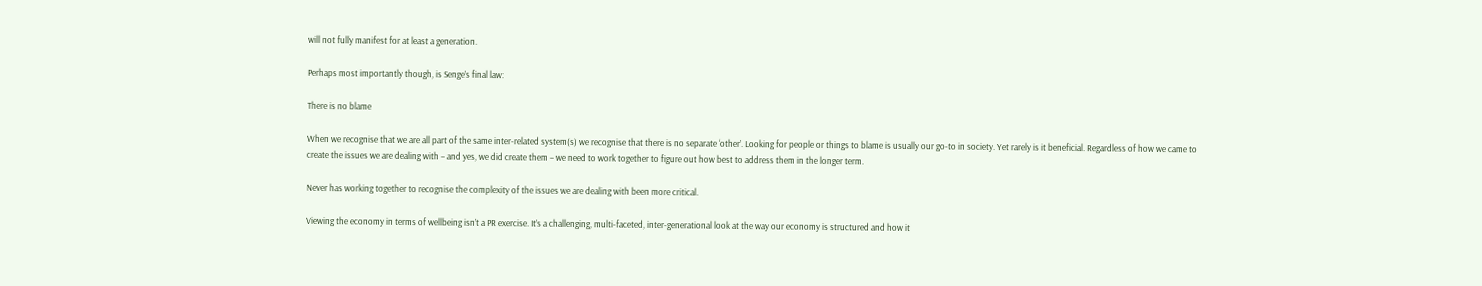will not fully manifest for at least a generation.

Perhaps most importantly though, is Senge’s final law:

There is no blame

When we recognise that we are all part of the same inter-related system(s) we recognise that there is no separate ‘other’. Looking for people or things to blame is usually our go-to in society. Yet rarely is it beneficial. Regardless of how we came to create the issues we are dealing with – and yes, we did create them – we need to work together to figure out how best to address them in the longer term.

Never has working together to recognise the complexity of the issues we are dealing with been more critical.

Viewing the economy in terms of wellbeing isn’t a PR exercise. It’s a challenging, multi-faceted, inter-generational look at the way our economy is structured and how it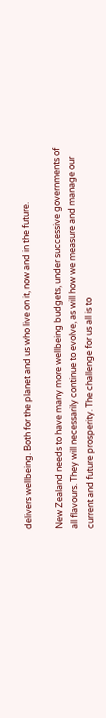delivers wellbeing. Both for the planet and us who live on it, now and in the future.

New Zealand needs to have many more wellbeing budgets, under successive governments of all flavours. They will necessarily continue to evolve, as will how we measure and manage our current and future prosperity. The challenge for us all is to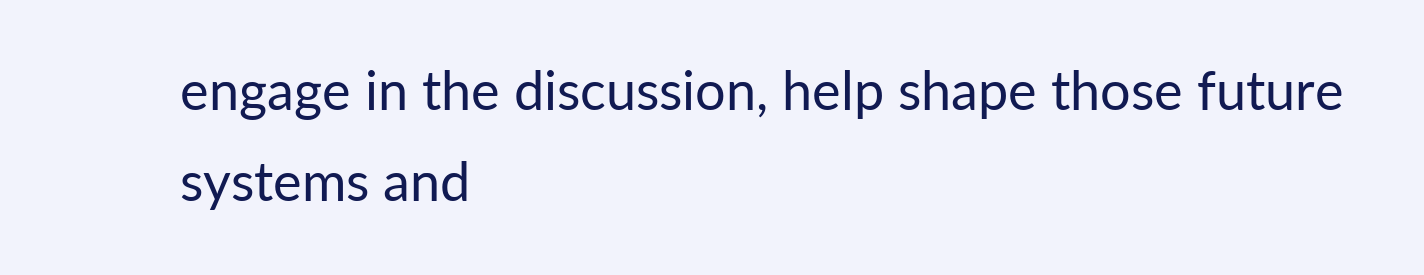engage in the discussion, help shape those future systems and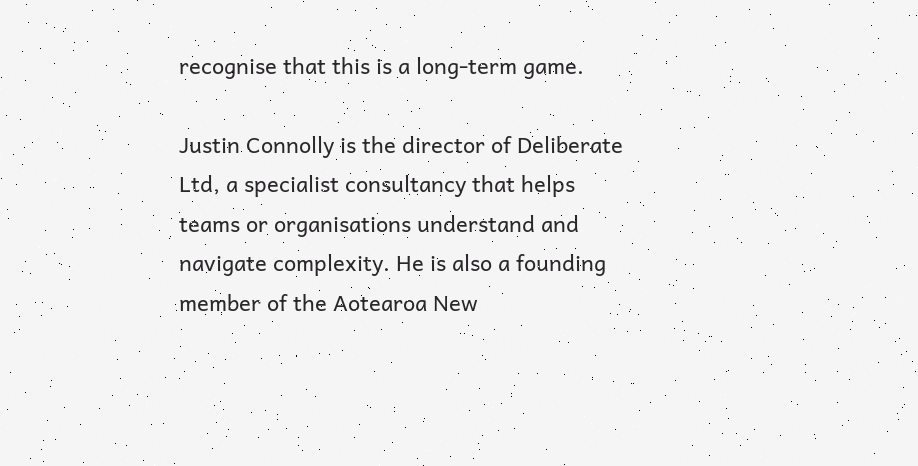recognise that this is a long-term game.

Justin Connolly is the director of Deliberate Ltd, a specialist consultancy that helps teams or organisations understand and navigate complexity. He is also a founding member of the Aotearoa New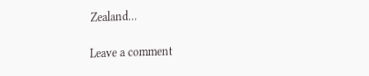Zealand...

Leave a comment